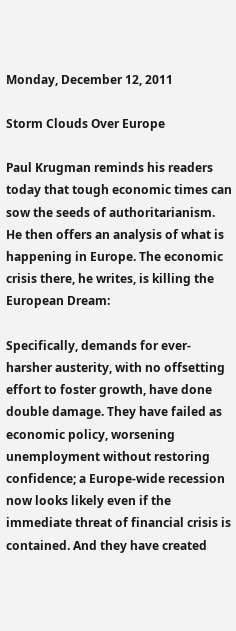Monday, December 12, 2011

Storm Clouds Over Europe

Paul Krugman reminds his readers today that tough economic times can sow the seeds of authoritarianism. He then offers an analysis of what is happening in Europe. The economic crisis there, he writes, is killing the European Dream:

Specifically, demands for ever-harsher austerity, with no offsetting effort to foster growth, have done double damage. They have failed as economic policy, worsening unemployment without restoring confidence; a Europe-wide recession now looks likely even if the immediate threat of financial crisis is contained. And they have created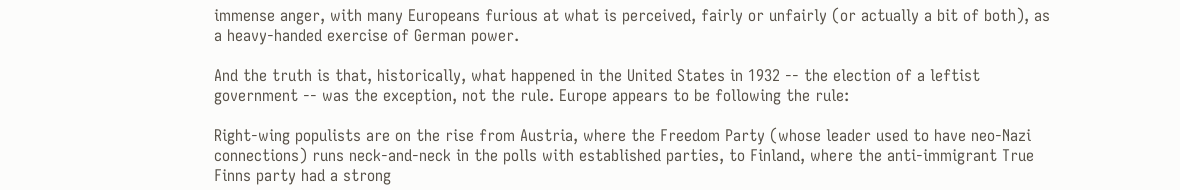immense anger, with many Europeans furious at what is perceived, fairly or unfairly (or actually a bit of both), as a heavy-handed exercise of German power.

And the truth is that, historically, what happened in the United States in 1932 -- the election of a leftist government -- was the exception, not the rule. Europe appears to be following the rule:

Right-wing populists are on the rise from Austria, where the Freedom Party (whose leader used to have neo-Nazi connections) runs neck-and-neck in the polls with established parties, to Finland, where the anti-immigrant True Finns party had a strong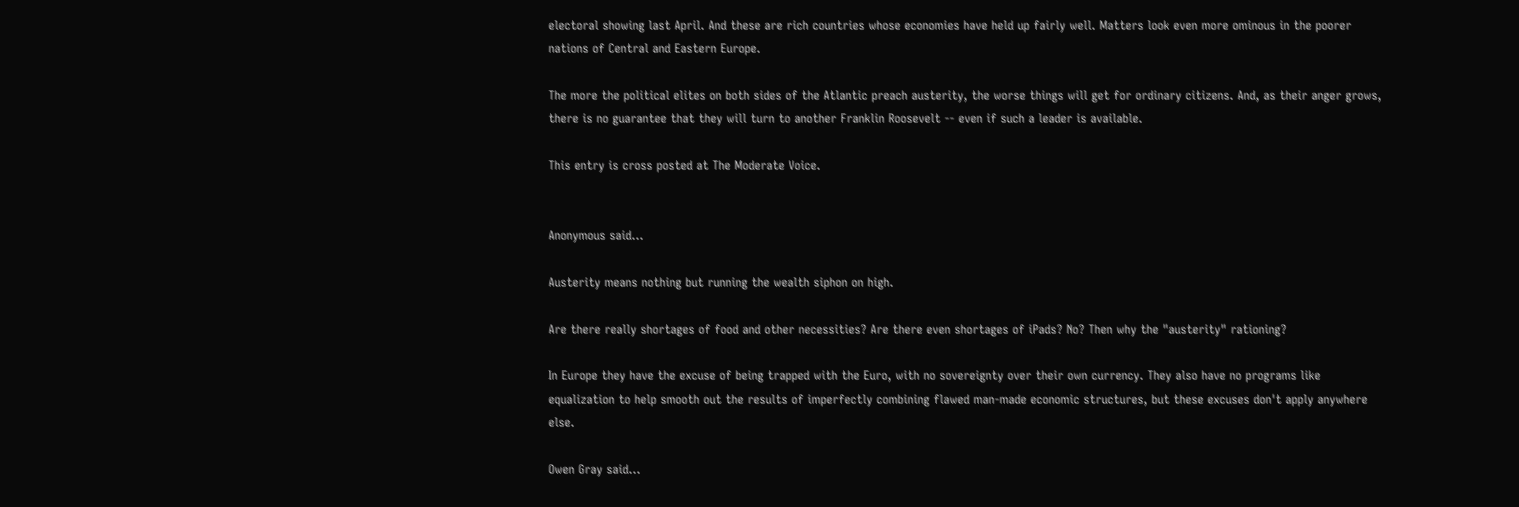electoral showing last April. And these are rich countries whose economies have held up fairly well. Matters look even more ominous in the poorer nations of Central and Eastern Europe.

The more the political elites on both sides of the Atlantic preach austerity, the worse things will get for ordinary citizens. And, as their anger grows, there is no guarantee that they will turn to another Franklin Roosevelt -- even if such a leader is available.

This entry is cross posted at The Moderate Voice.


Anonymous said...

Austerity means nothing but running the wealth siphon on high.

Are there really shortages of food and other necessities? Are there even shortages of iPads? No? Then why the "austerity" rationing?

In Europe they have the excuse of being trapped with the Euro, with no sovereignty over their own currency. They also have no programs like equalization to help smooth out the results of imperfectly combining flawed man-made economic structures, but these excuses don't apply anywhere else.

Owen Gray said...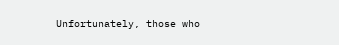Unfortunately, those who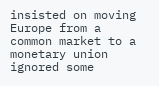insisted on moving Europe from a common market to a monetary union ignored some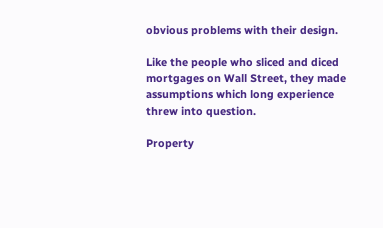obvious problems with their design.

Like the people who sliced and diced mortgages on Wall Street, they made assumptions which long experience threw into question.

Property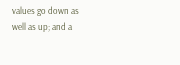values go down as well as up; and a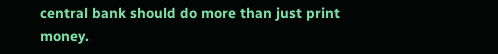central bank should do more than just print money.